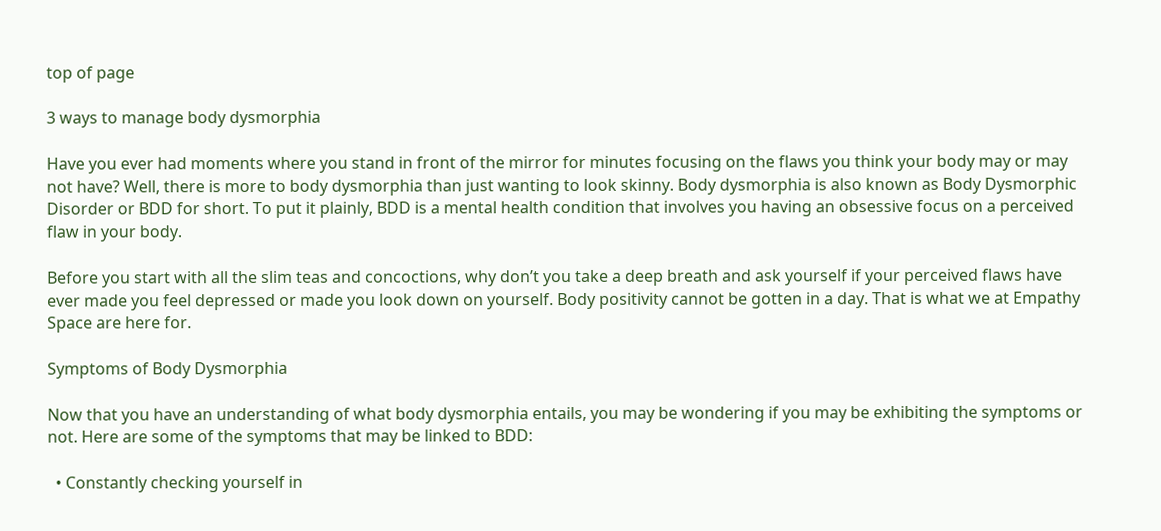top of page

3 ways to manage body dysmorphia

Have you ever had moments where you stand in front of the mirror for minutes focusing on the flaws you think your body may or may not have? Well, there is more to body dysmorphia than just wanting to look skinny. Body dysmorphia is also known as Body Dysmorphic Disorder or BDD for short. To put it plainly, BDD is a mental health condition that involves you having an obsessive focus on a perceived flaw in your body.

Before you start with all the slim teas and concoctions, why don’t you take a deep breath and ask yourself if your perceived flaws have ever made you feel depressed or made you look down on yourself. Body positivity cannot be gotten in a day. That is what we at Empathy Space are here for.

Symptoms of Body Dysmorphia

Now that you have an understanding of what body dysmorphia entails, you may be wondering if you may be exhibiting the symptoms or not. Here are some of the symptoms that may be linked to BDD:

  • Constantly checking yourself in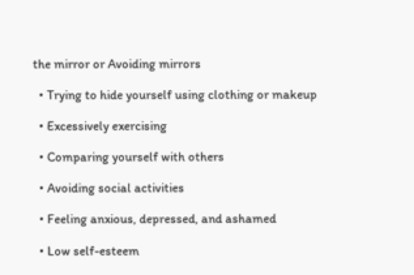the mirror or Avoiding mirrors

  • Trying to hide yourself using clothing or makeup

  • Excessively exercising

  • Comparing yourself with others

  • Avoiding social activities

  • Feeling anxious, depressed, and ashamed

  • Low self-esteem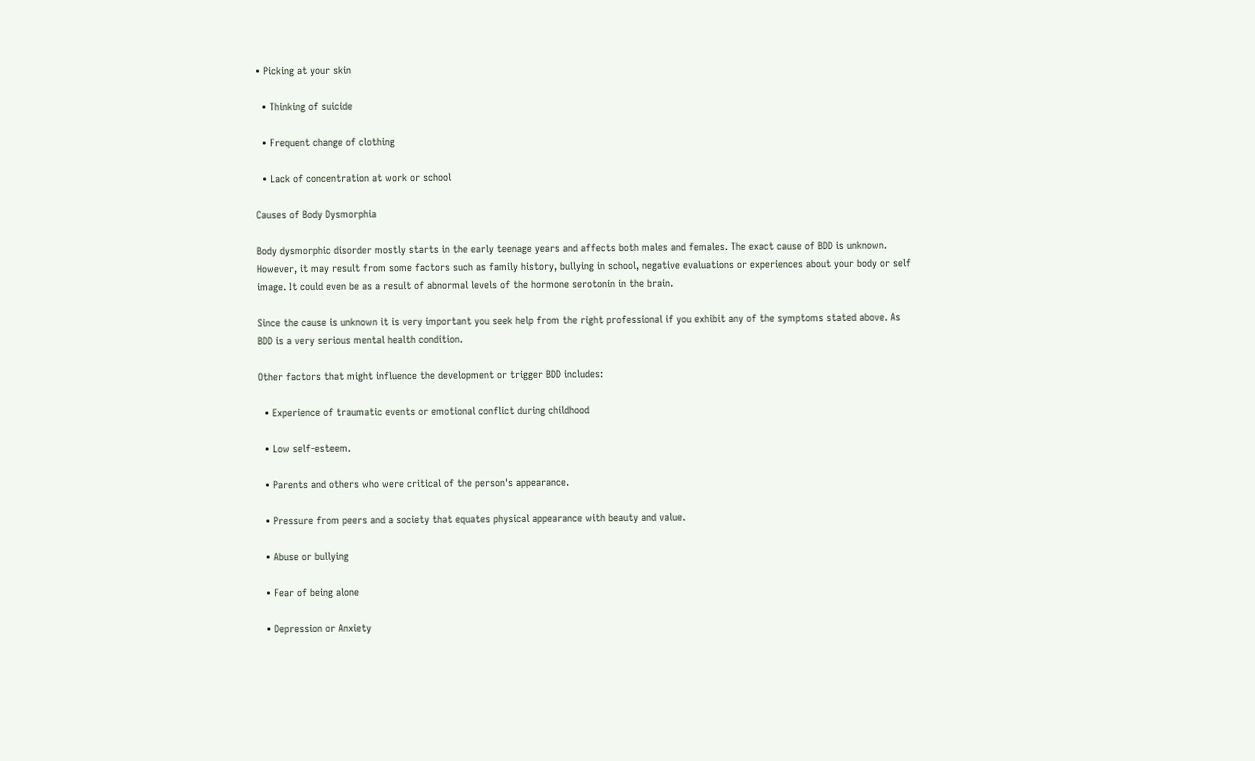• Picking at your skin

  • Thinking of suicide

  • Frequent change of clothing

  • Lack of concentration at work or school

Causes of Body Dysmorphia

Body dysmorphic disorder mostly starts in the early teenage years and affects both males and females. The exact cause of BDD is unknown. However, it may result from some factors such as family history, bullying in school, negative evaluations or experiences about your body or self image. It could even be as a result of abnormal levels of the hormone serotonin in the brain.

Since the cause is unknown it is very important you seek help from the right professional if you exhibit any of the symptoms stated above. As BDD is a very serious mental health condition.

Other factors that might influence the development or trigger BDD includes:

  • Experience of traumatic events or emotional conflict during childhood

  • Low self-esteem.

  • Parents and others who were critical of the person's appearance.

  • Pressure from peers and a society that equates physical appearance with beauty and value.

  • Abuse or bullying

  • Fear of being alone

  • Depression or Anxiety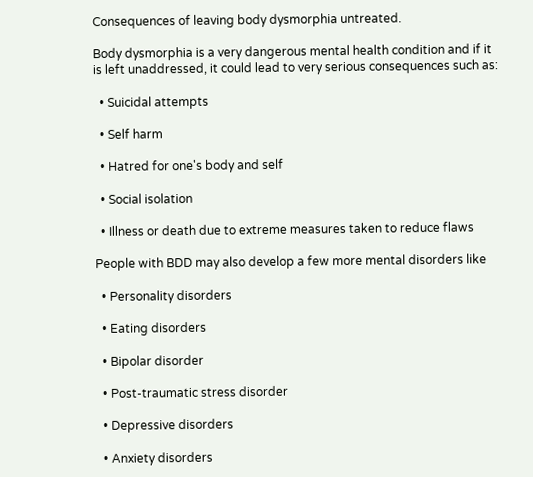Consequences of leaving body dysmorphia untreated.

Body dysmorphia is a very dangerous mental health condition and if it is left unaddressed, it could lead to very serious consequences such as:

  • Suicidal attempts

  • Self harm

  • Hatred for one's body and self

  • Social isolation

  • Illness or death due to extreme measures taken to reduce flaws

People with BDD may also develop a few more mental disorders like

  • Personality disorders

  • Eating disorders

  • Bipolar disorder

  • Post-traumatic stress disorder

  • Depressive disorders

  • Anxiety disorders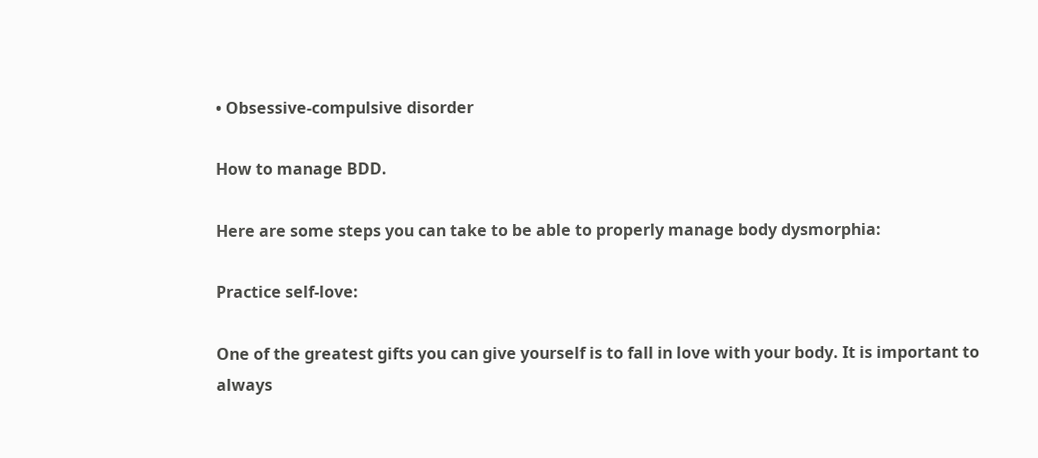• Obsessive-compulsive disorder

How to manage BDD.

Here are some steps you can take to be able to properly manage body dysmorphia:

Practice self-love:

One of the greatest gifts you can give yourself is to fall in love with your body. It is important to always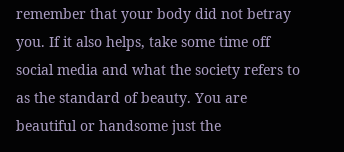remember that your body did not betray you. If it also helps, take some time off social media and what the society refers to as the standard of beauty. You are beautiful or handsome just the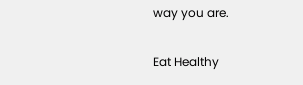way you are.

Eat Healthy